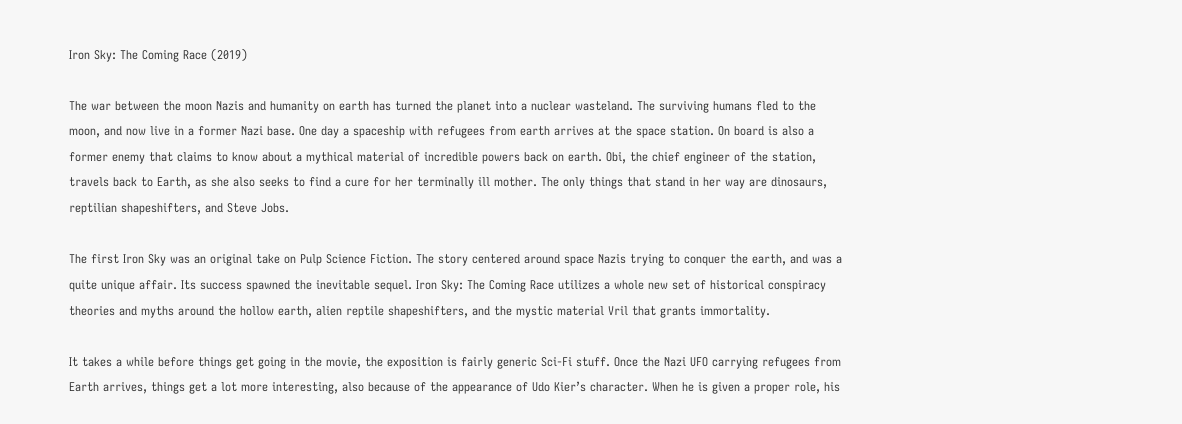Iron Sky: The Coming Race (2019)

The war between the moon Nazis and humanity on earth has turned the planet into a nuclear wasteland. The surviving humans fled to the moon, and now live in a former Nazi base. One day a spaceship with refugees from earth arrives at the space station. On board is also a former enemy that claims to know about a mythical material of incredible powers back on earth. Obi, the chief engineer of the station, travels back to Earth, as she also seeks to find a cure for her terminally ill mother. The only things that stand in her way are dinosaurs, reptilian shapeshifters, and Steve Jobs.

The first Iron Sky was an original take on Pulp Science Fiction. The story centered around space Nazis trying to conquer the earth, and was a quite unique affair. Its success spawned the inevitable sequel. Iron Sky: The Coming Race utilizes a whole new set of historical conspiracy theories and myths around the hollow earth, alien reptile shapeshifters, and the mystic material Vril that grants immortality.

It takes a while before things get going in the movie, the exposition is fairly generic Sci-Fi stuff. Once the Nazi UFO carrying refugees from Earth arrives, things get a lot more interesting, also because of the appearance of Udo Kier’s character. When he is given a proper role, his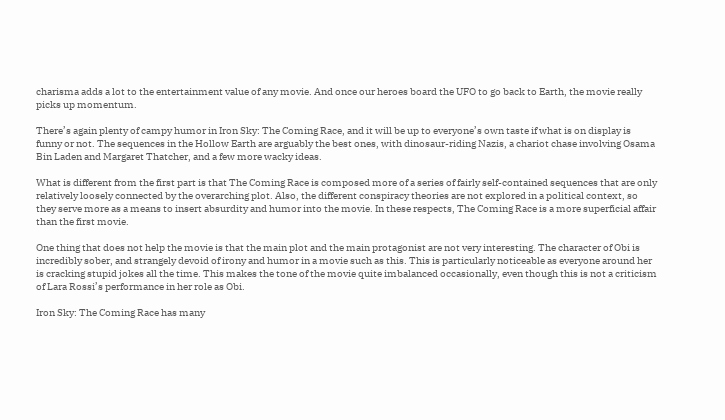charisma adds a lot to the entertainment value of any movie. And once our heroes board the UFO to go back to Earth, the movie really picks up momentum.

There’s again plenty of campy humor in Iron Sky: The Coming Race, and it will be up to everyone’s own taste if what is on display is funny or not. The sequences in the Hollow Earth are arguably the best ones, with dinosaur-riding Nazis, a chariot chase involving Osama Bin Laden and Margaret Thatcher, and a few more wacky ideas.

What is different from the first part is that The Coming Race is composed more of a series of fairly self-contained sequences that are only relatively loosely connected by the overarching plot. Also, the different conspiracy theories are not explored in a political context, so they serve more as a means to insert absurdity and humor into the movie. In these respects, The Coming Race is a more superficial affair than the first movie.

One thing that does not help the movie is that the main plot and the main protagonist are not very interesting. The character of Obi is incredibly sober, and strangely devoid of irony and humor in a movie such as this. This is particularly noticeable as everyone around her is cracking stupid jokes all the time. This makes the tone of the movie quite imbalanced occasionally, even though this is not a criticism of Lara Rossi’s performance in her role as Obi.

Iron Sky: The Coming Race has many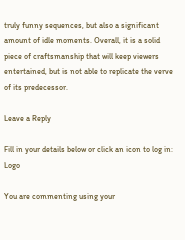truly funny sequences, but also a significant amount of idle moments. Overall, it is a solid piece of craftsmanship that will keep viewers entertained, but is not able to replicate the verve of its predecessor.

Leave a Reply

Fill in your details below or click an icon to log in: Logo

You are commenting using your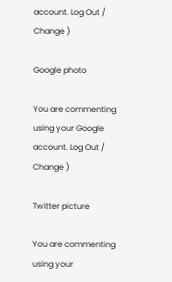account. Log Out /  Change )

Google photo

You are commenting using your Google account. Log Out /  Change )

Twitter picture

You are commenting using your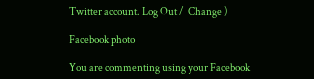Twitter account. Log Out /  Change )

Facebook photo

You are commenting using your Facebook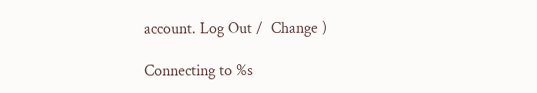account. Log Out /  Change )

Connecting to %s